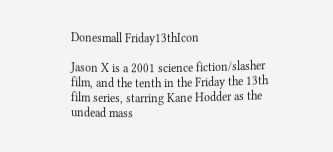Donesmall Friday13thIcon

Jason X is a 2001 science fiction/slasher film, and the tenth in the Friday the 13th film series, starring Kane Hodder as the undead mass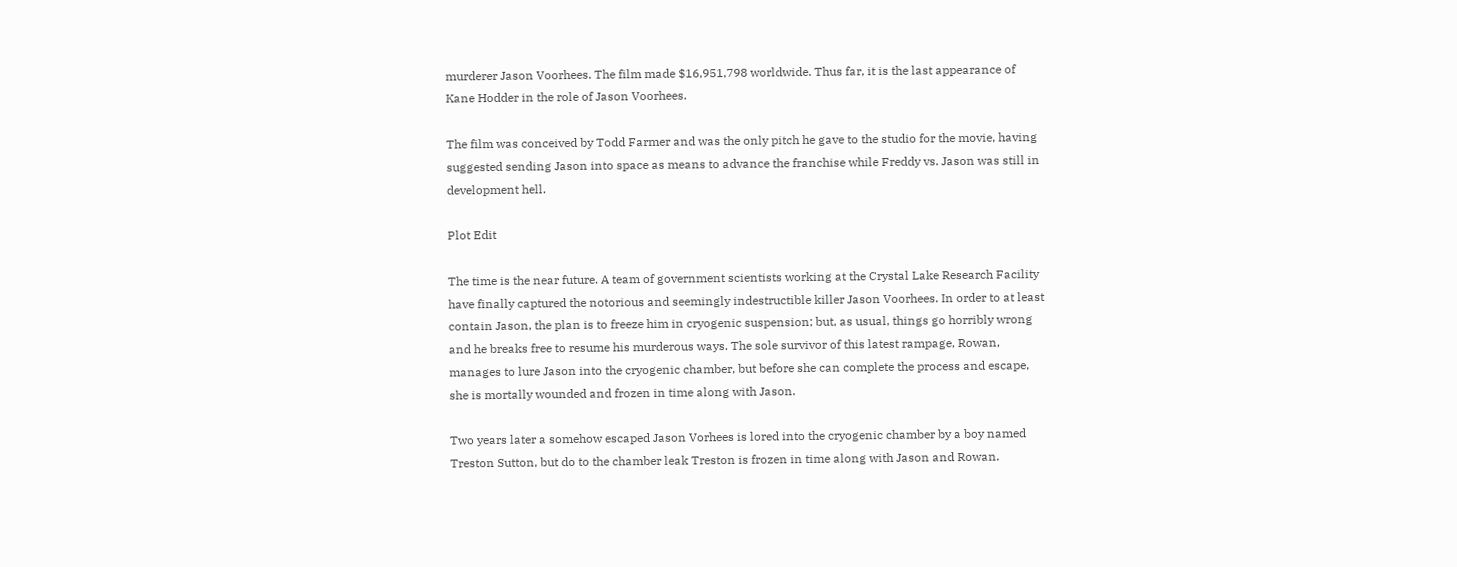murderer Jason Voorhees. The film made $16,951,798 worldwide. Thus far, it is the last appearance of Kane Hodder in the role of Jason Voorhees.

The film was conceived by Todd Farmer and was the only pitch he gave to the studio for the movie, having suggested sending Jason into space as means to advance the franchise while Freddy vs. Jason was still in development hell.

Plot Edit

The time is the near future. A team of government scientists working at the Crystal Lake Research Facility have finally captured the notorious and seemingly indestructible killer Jason Voorhees. In order to at least contain Jason, the plan is to freeze him in cryogenic suspension; but, as usual, things go horribly wrong and he breaks free to resume his murderous ways. The sole survivor of this latest rampage, Rowan, manages to lure Jason into the cryogenic chamber, but before she can complete the process and escape, she is mortally wounded and frozen in time along with Jason.

Two years later a somehow escaped Jason Vorhees is lored into the cryogenic chamber by a boy named Treston Sutton, but do to the chamber leak Treston is frozen in time along with Jason and Rowan.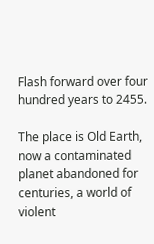Flash forward over four hundred years to 2455.

The place is Old Earth, now a contaminated planet abandoned for centuries, a world of violent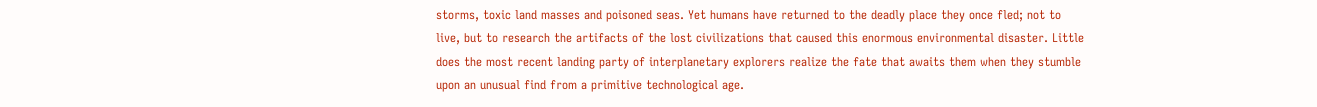storms, toxic land masses and poisoned seas. Yet humans have returned to the deadly place they once fled; not to live, but to research the artifacts of the lost civilizations that caused this enormous environmental disaster. Little does the most recent landing party of interplanetary explorers realize the fate that awaits them when they stumble upon an unusual find from a primitive technological age.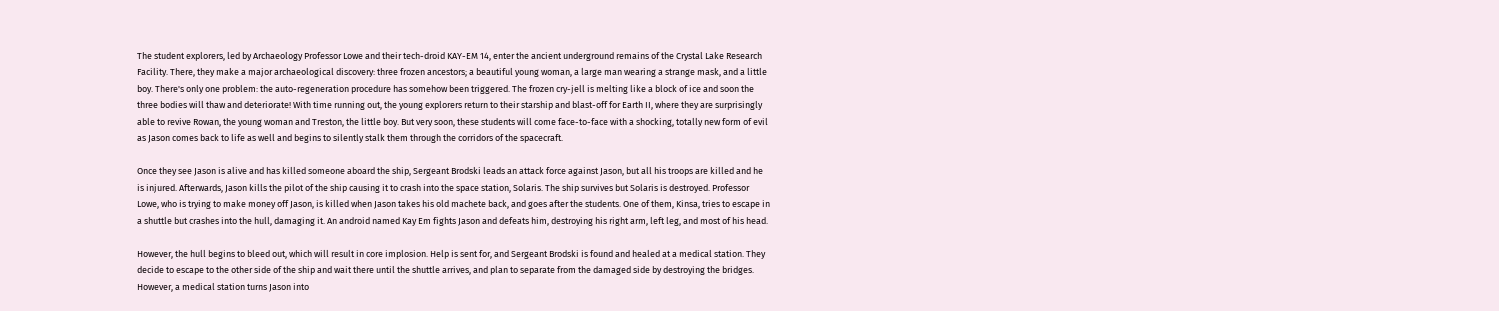The student explorers, led by Archaeology Professor Lowe and their tech-droid KAY-EM 14, enter the ancient underground remains of the Crystal Lake Research Facility. There, they make a major archaeological discovery: three frozen ancestors; a beautiful young woman, a large man wearing a strange mask, and a little boy. There's only one problem: the auto-regeneration procedure has somehow been triggered. The frozen cry-jell is melting like a block of ice and soon the three bodies will thaw and deteriorate! With time running out, the young explorers return to their starship and blast-off for Earth II, where they are surprisingly able to revive Rowan, the young woman and Treston, the little boy. But very soon, these students will come face-to-face with a shocking, totally new form of evil as Jason comes back to life as well and begins to silently stalk them through the corridors of the spacecraft.

Once they see Jason is alive and has killed someone aboard the ship, Sergeant Brodski leads an attack force against Jason, but all his troops are killed and he is injured. Afterwards, Jason kills the pilot of the ship causing it to crash into the space station, Solaris. The ship survives but Solaris is destroyed. Professor Lowe, who is trying to make money off Jason, is killed when Jason takes his old machete back, and goes after the students. One of them, Kinsa, tries to escape in a shuttle but crashes into the hull, damaging it. An android named Kay Em fights Jason and defeats him, destroying his right arm, left leg, and most of his head.

However, the hull begins to bleed out, which will result in core implosion. Help is sent for, and Sergeant Brodski is found and healed at a medical station. They decide to escape to the other side of the ship and wait there until the shuttle arrives, and plan to separate from the damaged side by destroying the bridges. However, a medical station turns Jason into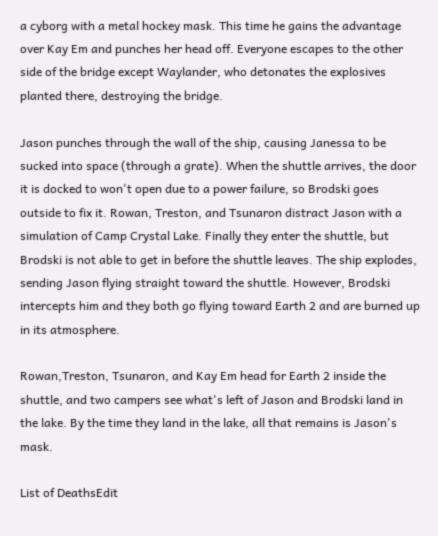a cyborg with a metal hockey mask. This time he gains the advantage over Kay Em and punches her head off. Everyone escapes to the other side of the bridge except Waylander, who detonates the explosives planted there, destroying the bridge.

Jason punches through the wall of the ship, causing Janessa to be sucked into space (through a grate). When the shuttle arrives, the door it is docked to won't open due to a power failure, so Brodski goes outside to fix it. Rowan, Treston, and Tsunaron distract Jason with a simulation of Camp Crystal Lake. Finally they enter the shuttle, but Brodski is not able to get in before the shuttle leaves. The ship explodes, sending Jason flying straight toward the shuttle. However, Brodski intercepts him and they both go flying toward Earth 2 and are burned up in its atmosphere.

Rowan,Treston, Tsunaron, and Kay Em head for Earth 2 inside the shuttle, and two campers see what's left of Jason and Brodski land in the lake. By the time they land in the lake, all that remains is Jason's mask.

List of DeathsEdit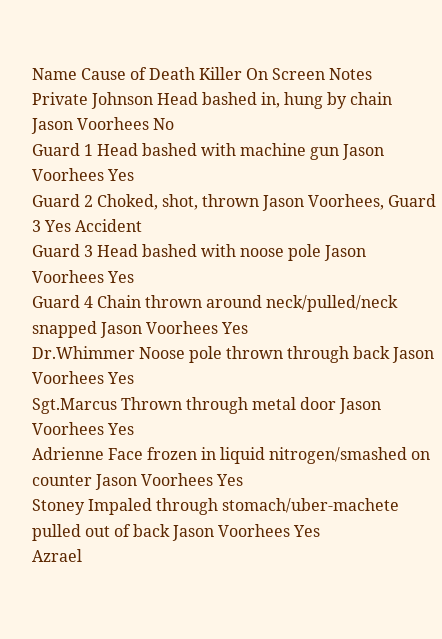Name Cause of Death Killer On Screen Notes
Private Johnson Head bashed in, hung by chain Jason Voorhees No
Guard 1 Head bashed with machine gun Jason Voorhees Yes
Guard 2 Choked, shot, thrown Jason Voorhees, Guard 3 Yes Accident
Guard 3 Head bashed with noose pole Jason Voorhees Yes
Guard 4 Chain thrown around neck/pulled/neck snapped Jason Voorhees Yes
Dr.Whimmer Noose pole thrown through back Jason Voorhees Yes
Sgt.Marcus Thrown through metal door Jason Voorhees Yes
Adrienne Face frozen in liquid nitrogen/smashed on counter Jason Voorhees Yes
Stoney Impaled through stomach/uber-machete pulled out of back Jason Voorhees Yes
Azrael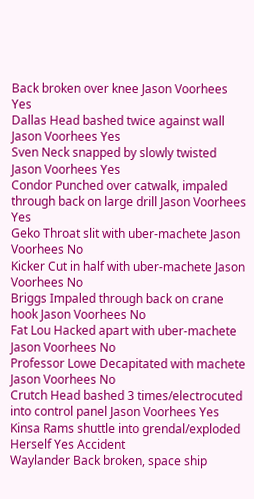Back broken over knee Jason Voorhees Yes
Dallas Head bashed twice against wall Jason Voorhees Yes
Sven Neck snapped by slowly twisted Jason Voorhees Yes
Condor Punched over catwalk, impaled through back on large drill Jason Voorhees Yes
Geko Throat slit with uber-machete Jason Voorhees No
Kicker Cut in half with uber-machete Jason Voorhees No
Briggs Impaled through back on crane hook Jason Voorhees No
Fat Lou Hacked apart with uber-machete Jason Voorhees No
Professor Lowe Decapitated with machete Jason Voorhees No
Crutch Head bashed 3 times/electrocuted into control panel Jason Voorhees Yes
Kinsa Rams shuttle into grendal/exploded Herself Yes Accident
Waylander Back broken, space ship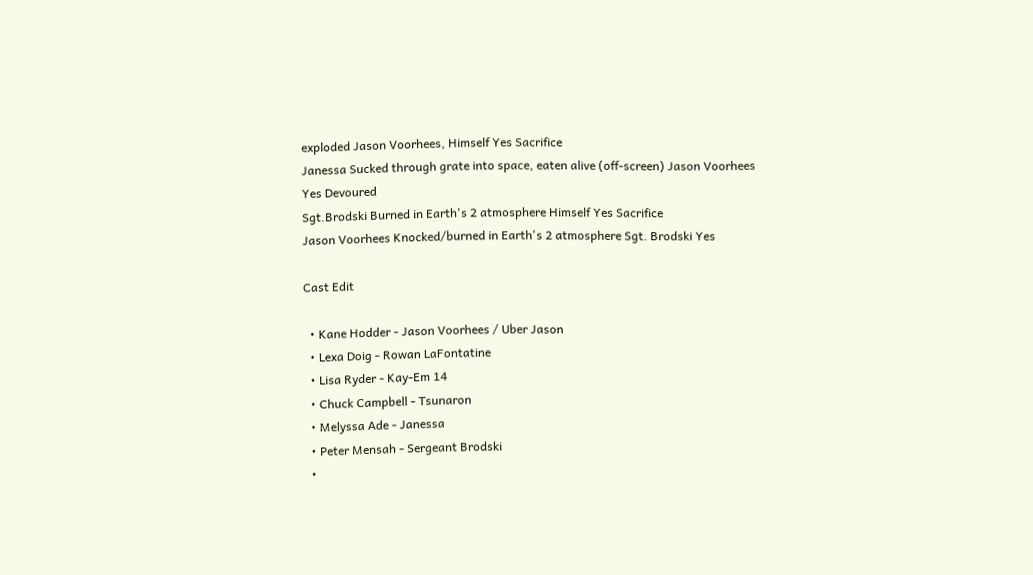exploded Jason Voorhees, Himself Yes Sacrifice
Janessa Sucked through grate into space, eaten alive (off-screen) Jason Voorhees Yes Devoured
Sgt.Brodski Burned in Earth's 2 atmosphere Himself Yes Sacrifice
Jason Voorhees Knocked/burned in Earth's 2 atmosphere Sgt. Brodski Yes

Cast Edit

  • Kane Hodder - Jason Voorhees / Uber Jason
  • Lexa Doig - Rowan LaFontatine
  • Lisa Ryder - Kay-Em 14
  • Chuck Campbell - Tsunaron
  • Melyssa Ade - Janessa
  • Peter Mensah - Sergeant Brodski
  •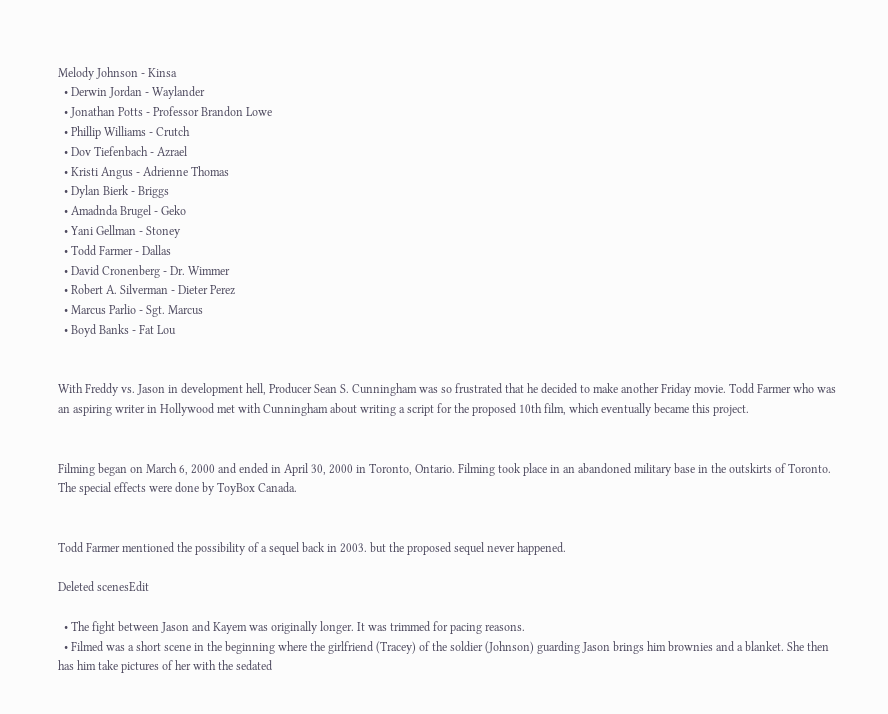Melody Johnson - Kinsa
  • Derwin Jordan - Waylander
  • Jonathan Potts - Professor Brandon Lowe
  • Phillip Williams - Crutch
  • Dov Tiefenbach - Azrael
  • Kristi Angus - Adrienne Thomas
  • Dylan Bierk - Briggs
  • Amadnda Brugel - Geko
  • Yani Gellman - Stoney
  • Todd Farmer - Dallas
  • David Cronenberg - Dr. Wimmer
  • Robert A. Silverman - Dieter Perez
  • Marcus Parlio - Sgt. Marcus
  • Boyd Banks - Fat Lou


With Freddy vs. Jason in development hell, Producer Sean S. Cunningham was so frustrated that he decided to make another Friday movie. Todd Farmer who was an aspiring writer in Hollywood met with Cunningham about writing a script for the proposed 10th film, which eventually became this project.


Filming began on March 6, 2000 and ended in April 30, 2000 in Toronto, Ontario. Filming took place in an abandoned military base in the outskirts of Toronto. The special effects were done by ToyBox Canada.


Todd Farmer mentioned the possibility of a sequel back in 2003. but the proposed sequel never happened.

Deleted scenesEdit

  • The fight between Jason and Kayem was originally longer. It was trimmed for pacing reasons.
  • Filmed was a short scene in the beginning where the girlfriend (Tracey) of the soldier (Johnson) guarding Jason brings him brownies and a blanket. She then has him take pictures of her with the sedated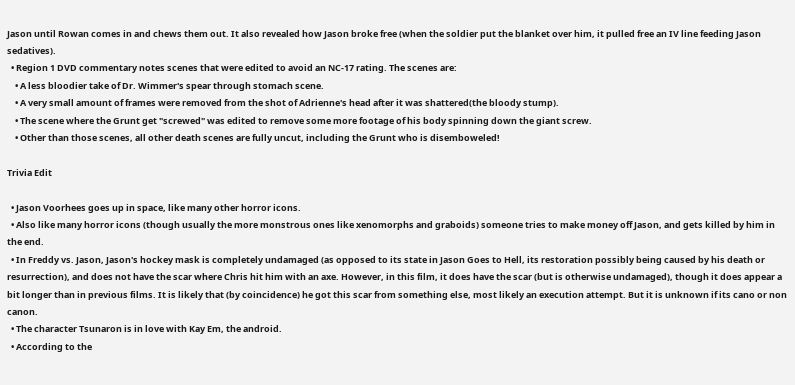Jason until Rowan comes in and chews them out. It also revealed how Jason broke free (when the soldier put the blanket over him, it pulled free an IV line feeding Jason sedatives).
  • Region 1 DVD commentary notes scenes that were edited to avoid an NC-17 rating. The scenes are:
    • A less bloodier take of Dr. Wimmer's spear through stomach scene.
    • A very small amount of frames were removed from the shot of Adrienne's head after it was shattered(the bloody stump).
    • The scene where the Grunt get "screwed" was edited to remove some more footage of his body spinning down the giant screw.
    • Other than those scenes, all other death scenes are fully uncut, including the Grunt who is disemboweled!

Trivia Edit

  • Jason Voorhees goes up in space, like many other horror icons.
  • Also like many horror icons (though usually the more monstrous ones like xenomorphs and graboids) someone tries to make money off Jason, and gets killed by him in the end.
  • In Freddy vs. Jason, Jason's hockey mask is completely undamaged (as opposed to its state in Jason Goes to Hell, its restoration possibly being caused by his death or resurrection), and does not have the scar where Chris hit him with an axe. However, in this film, it does have the scar (but is otherwise undamaged), though it does appear a bit longer than in previous films. It is likely that (by coincidence) he got this scar from something else, most likely an execution attempt. But it is unknown if its cano or non canon.
  • The character Tsunaron is in love with Kay Em, the android.
  • According to the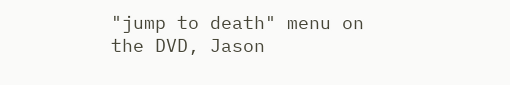"jump to death" menu on the DVD, Jason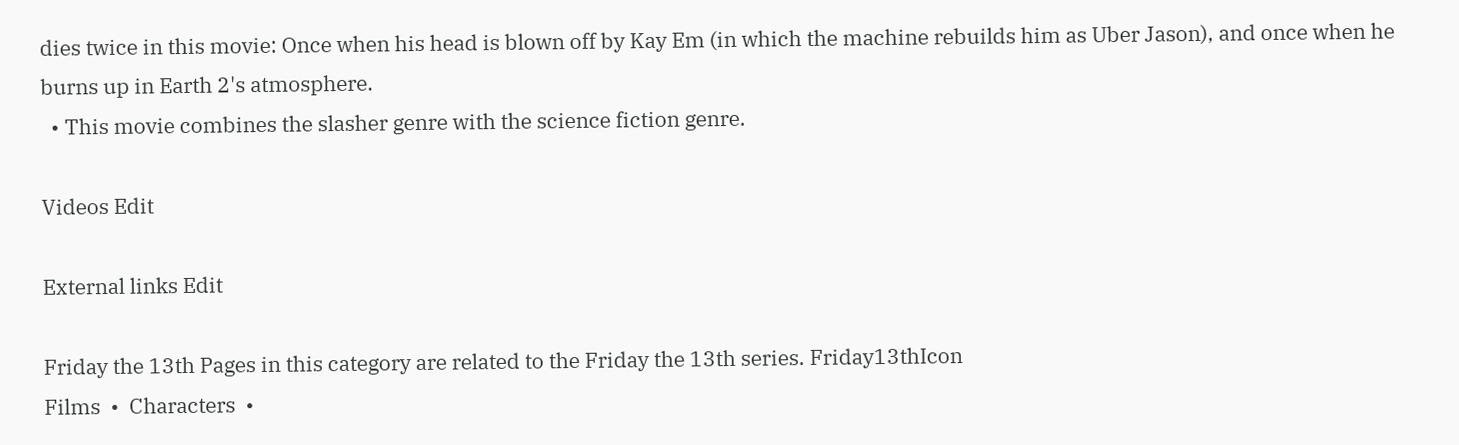dies twice in this movie: Once when his head is blown off by Kay Em (in which the machine rebuilds him as Uber Jason), and once when he burns up in Earth 2's atmosphere.
  • This movie combines the slasher genre with the science fiction genre.

Videos Edit

External links Edit

Friday the 13th Pages in this category are related to the Friday the 13th series. Friday13thIcon
Films  •  Characters  •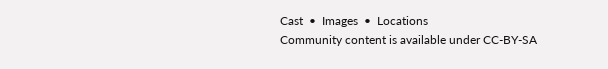Cast  •  Images  •  Locations
Community content is available under CC-BY-SA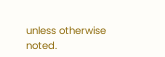unless otherwise noted.